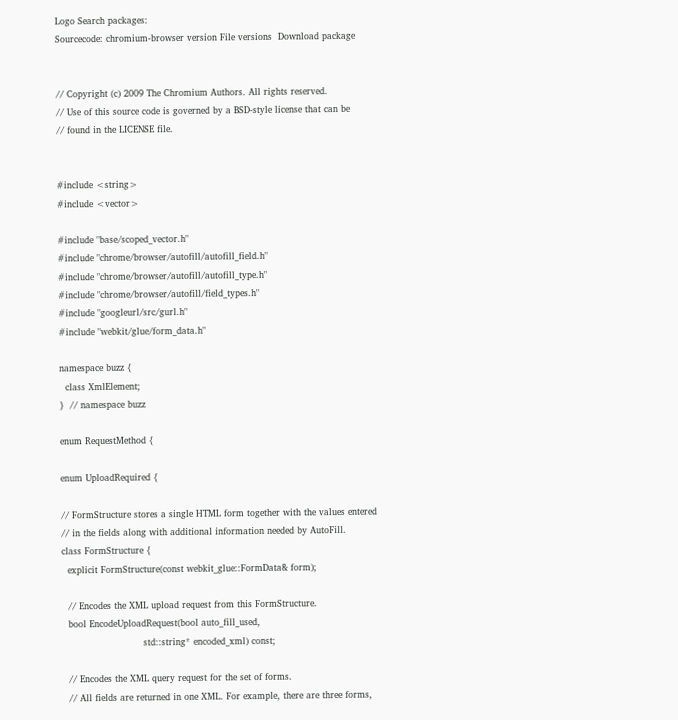Logo Search packages:
Sourcecode: chromium-browser version File versions  Download package


// Copyright (c) 2009 The Chromium Authors. All rights reserved.
// Use of this source code is governed by a BSD-style license that can be
// found in the LICENSE file.


#include <string>
#include <vector>

#include "base/scoped_vector.h"
#include "chrome/browser/autofill/autofill_field.h"
#include "chrome/browser/autofill/autofill_type.h"
#include "chrome/browser/autofill/field_types.h"
#include "googleurl/src/gurl.h"
#include "webkit/glue/form_data.h"

namespace buzz {
  class XmlElement;
}  // namespace buzz

enum RequestMethod {

enum UploadRequired {

// FormStructure stores a single HTML form together with the values entered
// in the fields along with additional information needed by AutoFill.
class FormStructure {
  explicit FormStructure(const webkit_glue::FormData& form);

  // Encodes the XML upload request from this FormStructure.
  bool EncodeUploadRequest(bool auto_fill_used,
                           std::string* encoded_xml) const;

  // Encodes the XML query request for the set of forms.
  // All fields are returned in one XML. For example, there are three forms,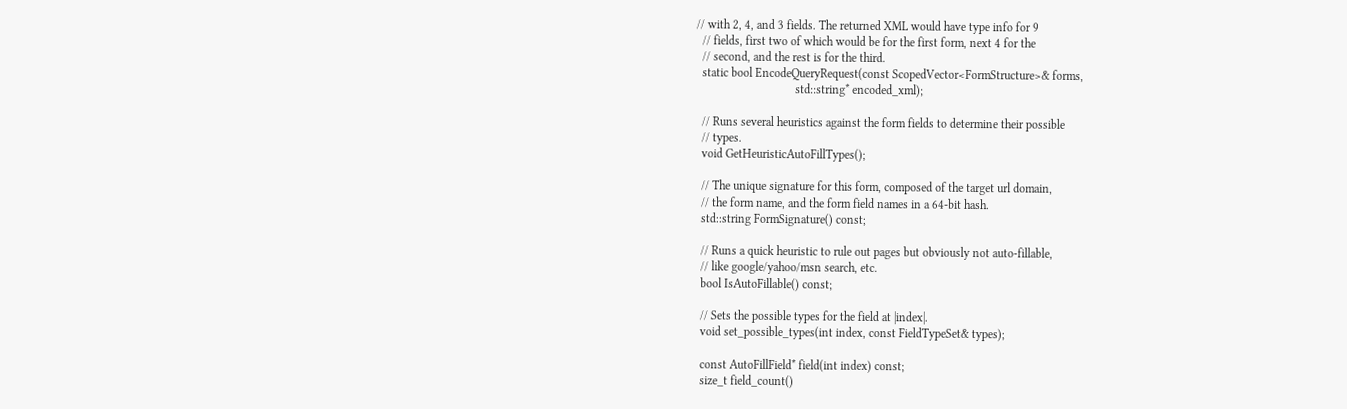// with 2, 4, and 3 fields. The returned XML would have type info for 9
  // fields, first two of which would be for the first form, next 4 for the
  // second, and the rest is for the third.
  static bool EncodeQueryRequest(const ScopedVector<FormStructure>& forms,
                                 std::string* encoded_xml);

  // Runs several heuristics against the form fields to determine their possible
  // types.
  void GetHeuristicAutoFillTypes();

  // The unique signature for this form, composed of the target url domain,
  // the form name, and the form field names in a 64-bit hash.
  std::string FormSignature() const;

  // Runs a quick heuristic to rule out pages but obviously not auto-fillable,
  // like google/yahoo/msn search, etc.
  bool IsAutoFillable() const;

  // Sets the possible types for the field at |index|.
  void set_possible_types(int index, const FieldTypeSet& types);

  const AutoFillField* field(int index) const;
  size_t field_count()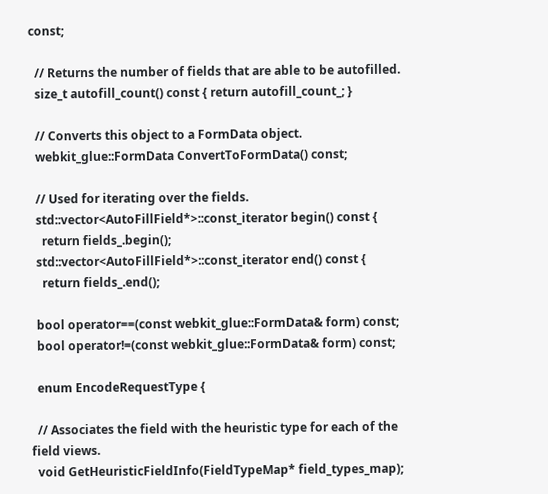const;

  // Returns the number of fields that are able to be autofilled.
  size_t autofill_count() const { return autofill_count_; }

  // Converts this object to a FormData object.
  webkit_glue::FormData ConvertToFormData() const;

  // Used for iterating over the fields.
  std::vector<AutoFillField*>::const_iterator begin() const {
    return fields_.begin();
  std::vector<AutoFillField*>::const_iterator end() const {
    return fields_.end();

  bool operator==(const webkit_glue::FormData& form) const;
  bool operator!=(const webkit_glue::FormData& form) const;

  enum EncodeRequestType {

  // Associates the field with the heuristic type for each of the field views.
  void GetHeuristicFieldInfo(FieldTypeMap* field_types_map);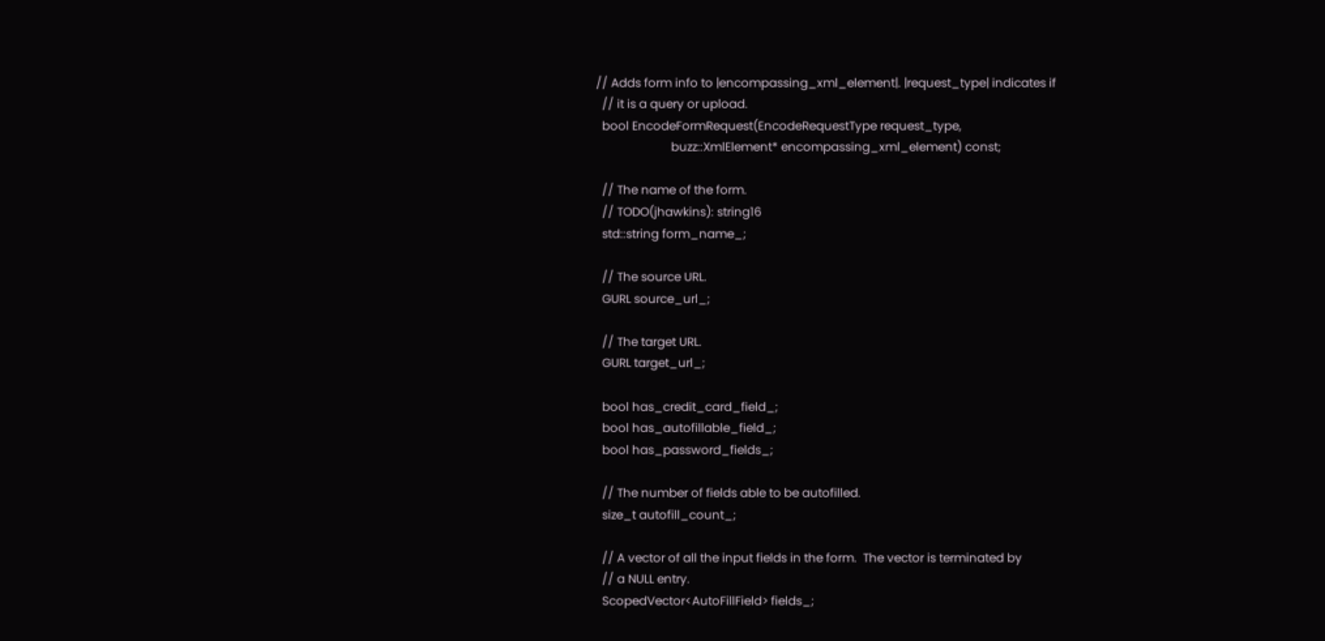// Adds form info to |encompassing_xml_element|. |request_type| indicates if
  // it is a query or upload.
  bool EncodeFormRequest(EncodeRequestType request_type,
                         buzz::XmlElement* encompassing_xml_element) const;

  // The name of the form.
  // TODO(jhawkins): string16
  std::string form_name_;

  // The source URL.
  GURL source_url_;

  // The target URL.
  GURL target_url_;

  bool has_credit_card_field_;
  bool has_autofillable_field_;
  bool has_password_fields_;

  // The number of fields able to be autofilled.
  size_t autofill_count_;

  // A vector of all the input fields in the form.  The vector is terminated by
  // a NULL entry.
  ScopedVector<AutoFillField> fields_;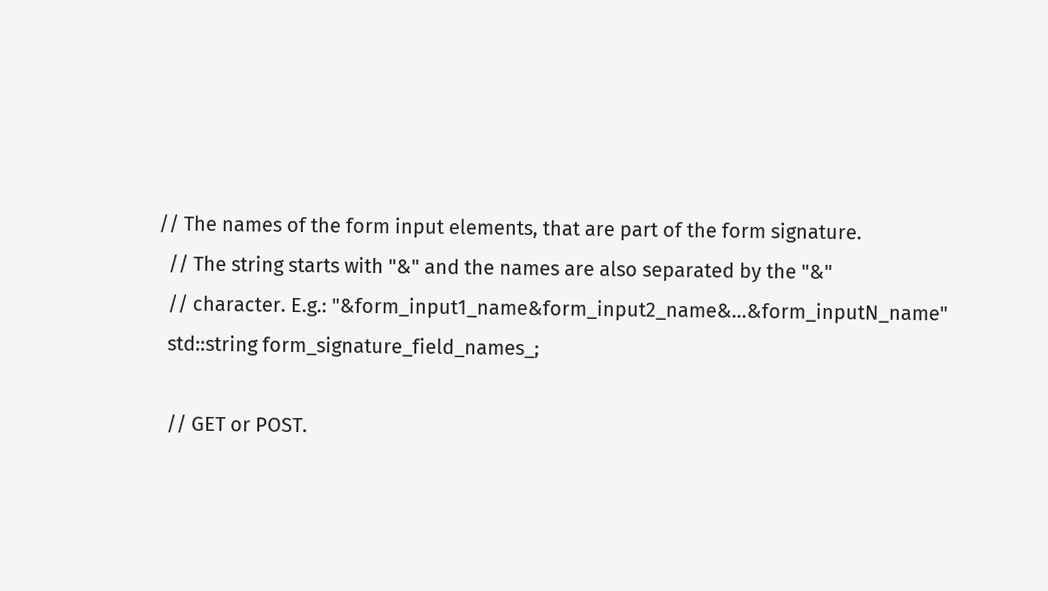// The names of the form input elements, that are part of the form signature.
  // The string starts with "&" and the names are also separated by the "&"
  // character. E.g.: "&form_input1_name&form_input2_name&...&form_inputN_name"
  std::string form_signature_field_names_;

  // GET or POST.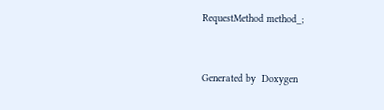RequestMethod method_;



Generated by  Doxygen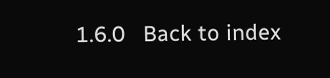1.6.0   Back to index